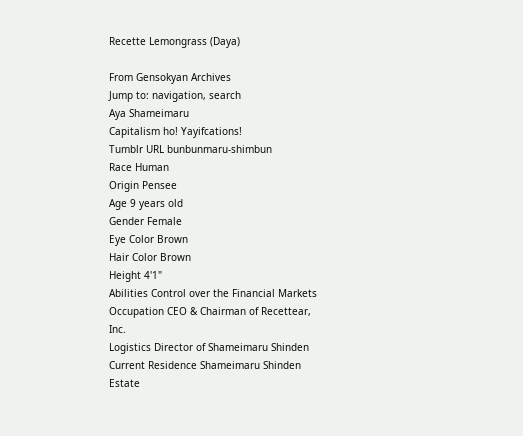Recette Lemongrass (Daya)

From Gensokyan Archives
Jump to: navigation, search
Aya Shameimaru
Capitalism ho! Yayifcations!
Tumblr URL bunbunmaru-shimbun
Race Human
Origin Pensee
Age 9 years old
Gender Female
Eye Color Brown
Hair Color Brown
Height 4'1"
Abilities Control over the Financial Markets
Occupation CEO & Chairman of Recettear, Inc.
Logistics Director of Shameimaru Shinden
Current Residence Shameimaru Shinden Estate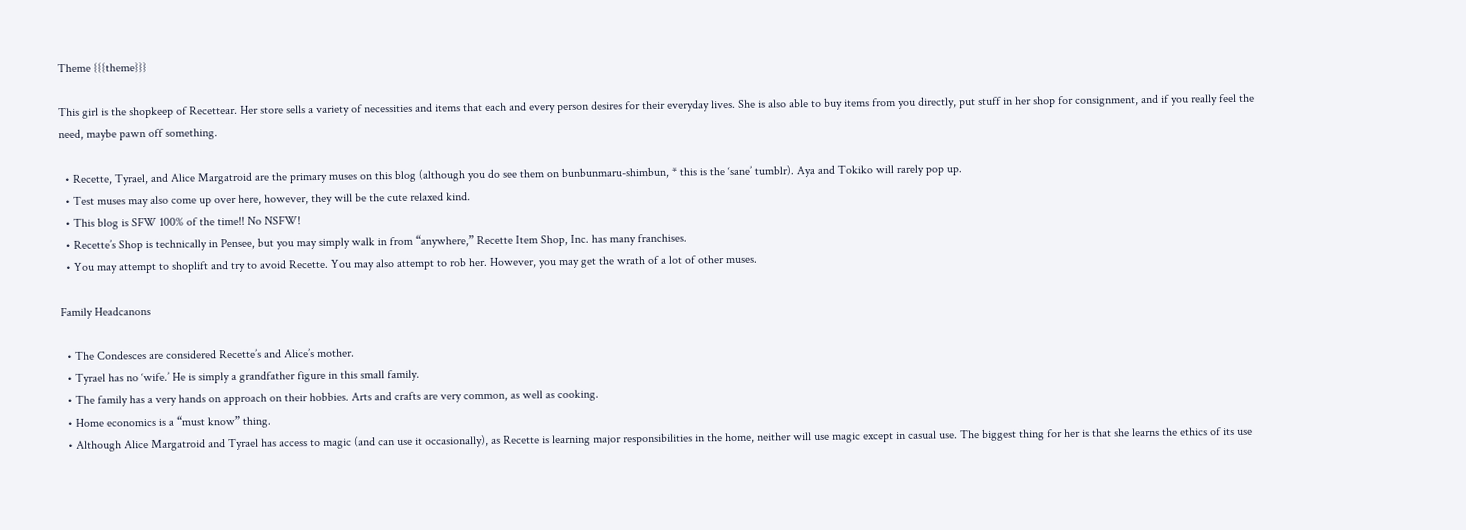Theme {{{theme}}}

This girl is the shopkeep of Recettear. Her store sells a variety of necessities and items that each and every person desires for their everyday lives. She is also able to buy items from you directly, put stuff in her shop for consignment, and if you really feel the need, maybe pawn off something.

  • Recette, Tyrael, and Alice Margatroid are the primary muses on this blog (although you do see them on bunbunmaru-shimbun, * this is the ‘sane’ tumblr). Aya and Tokiko will rarely pop up.
  • Test muses may also come up over here, however, they will be the cute relaxed kind.
  • This blog is SFW 100% of the time!! No NSFW!
  • Recette’s Shop is technically in Pensee, but you may simply walk in from “anywhere,” Recette Item Shop, Inc. has many franchises.
  • You may attempt to shoplift and try to avoid Recette. You may also attempt to rob her. However, you may get the wrath of a lot of other muses.

Family Headcanons

  • The Condesces are considered Recette’s and Alice’s mother.
  • Tyrael has no ‘wife.’ He is simply a grandfather figure in this small family.
  • The family has a very hands on approach on their hobbies. Arts and crafts are very common, as well as cooking.
  • Home economics is a “must know” thing.
  • Although Alice Margatroid and Tyrael has access to magic (and can use it occasionally), as Recette is learning major responsibilities in the home, neither will use magic except in casual use. The biggest thing for her is that she learns the ethics of its use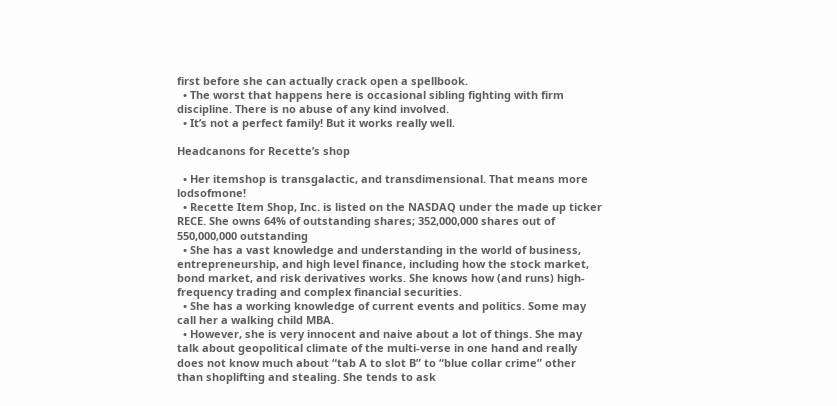first before she can actually crack open a spellbook.
  • The worst that happens here is occasional sibling fighting with firm discipline. There is no abuse of any kind involved.
  • It’s not a perfect family! But it works really well.

Headcanons for Recette’s shop

  • Her itemshop is transgalactic, and transdimensional. That means more lodsofmone!
  • Recette Item Shop, Inc. is listed on the NASDAQ under the made up ticker RECE. She owns 64% of outstanding shares; 352,000,000 shares out of 550,000,000 outstanding
  • She has a vast knowledge and understanding in the world of business, entrepreneurship, and high level finance, including how the stock market, bond market, and risk derivatives works. She knows how (and runs) high-frequency trading and complex financial securities.
  • She has a working knowledge of current events and politics. Some may call her a walking child MBA.
  • However, she is very innocent and naive about a lot of things. She may talk about geopolitical climate of the multi-verse in one hand and really does not know much about “tab A to slot B” to “blue collar crime” other than shoplifting and stealing. She tends to ask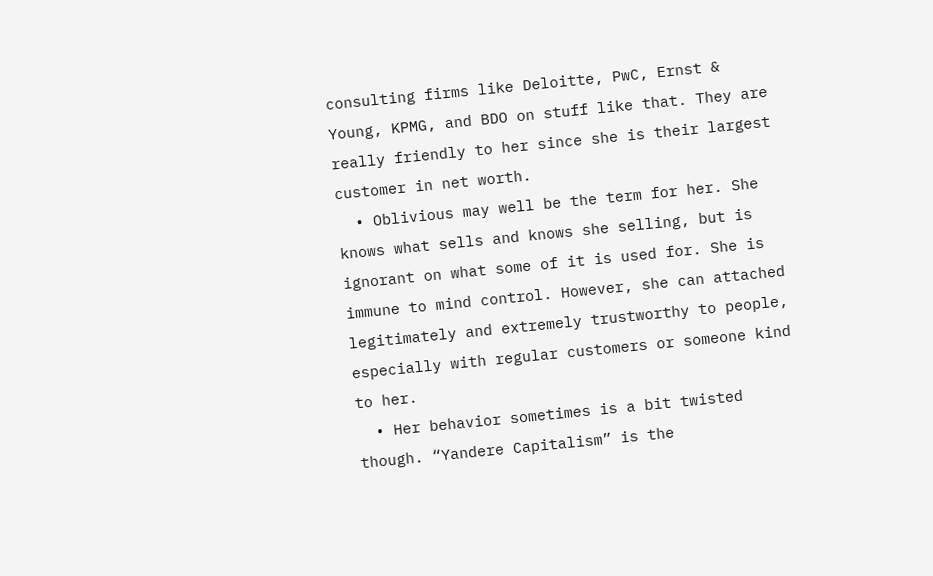consulting firms like Deloitte, PwC, Ernst & Young, KPMG, and BDO on stuff like that. They are really friendly to her since she is their largest customer in net worth.
  • Oblivious may well be the term for her. She knows what sells and knows she selling, but is ignorant on what some of it is used for. She is immune to mind control. However, she can attached legitimately and extremely trustworthy to people, especially with regular customers or someone kind to her.
  • Her behavior sometimes is a bit twisted though. “Yandere Capitalism” is the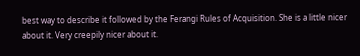best way to describe it followed by the Ferangi Rules of Acquisition. She is a little nicer about it. Very creepily nicer about it.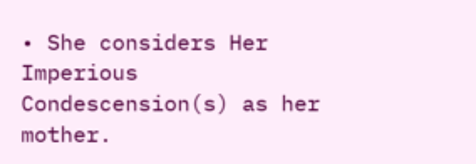• She considers Her Imperious Condescension(s) as her mother.